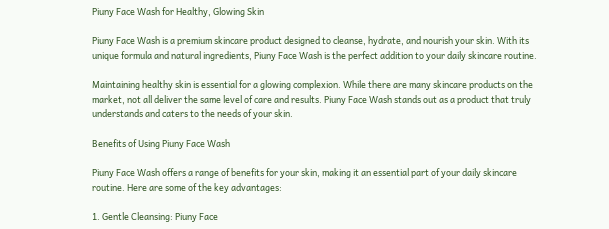Piuny Face Wash for Healthy, Glowing Skin

Piuny Face Wash is a premium skincare product designed to cleanse, hydrate, and nourish your skin. With its unique formula and natural ingredients, Piuny Face Wash is the perfect addition to your daily skincare routine.

Maintaining healthy skin is essential for a glowing complexion. While there are many skincare products on the market, not all deliver the same level of care and results. Piuny Face Wash stands out as a product that truly understands and caters to the needs of your skin.

Benefits of Using Piuny Face Wash

Piuny Face Wash offers a range of benefits for your skin, making it an essential part of your daily skincare routine. Here are some of the key advantages:

1. Gentle Cleansing: Piuny Face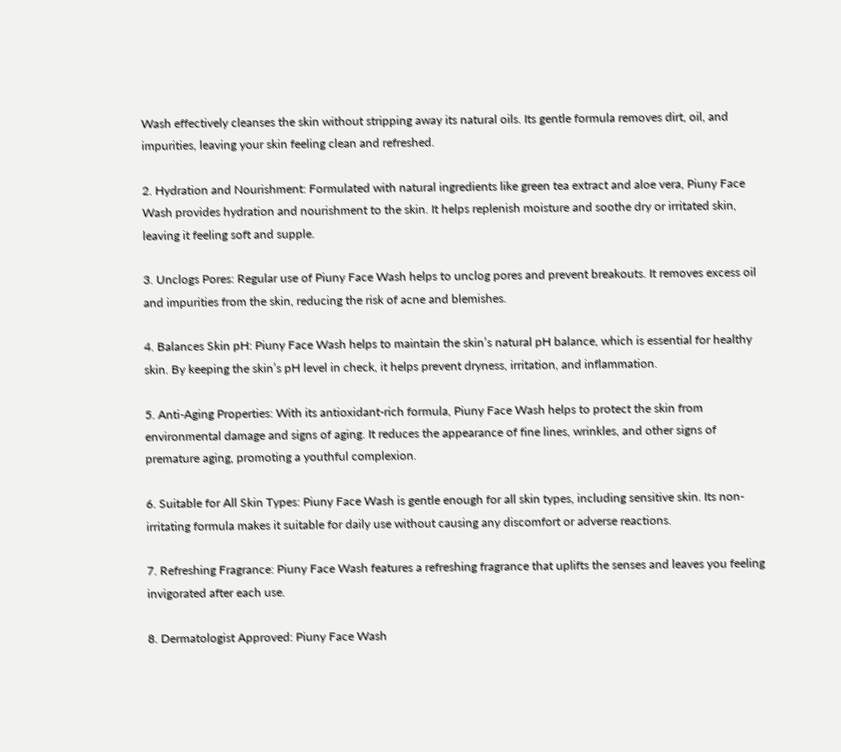Wash effectively cleanses the skin without stripping away its natural oils. Its gentle formula removes dirt, oil, and impurities, leaving your skin feeling clean and refreshed.

2. Hydration and Nourishment: Formulated with natural ingredients like green tea extract and aloe vera, Piuny Face Wash provides hydration and nourishment to the skin. It helps replenish moisture and soothe dry or irritated skin, leaving it feeling soft and supple.

3. Unclogs Pores: Regular use of Piuny Face Wash helps to unclog pores and prevent breakouts. It removes excess oil and impurities from the skin, reducing the risk of acne and blemishes.

4. Balances Skin pH: Piuny Face Wash helps to maintain the skin’s natural pH balance, which is essential for healthy skin. By keeping the skin’s pH level in check, it helps prevent dryness, irritation, and inflammation.

5. Anti-Aging Properties: With its antioxidant-rich formula, Piuny Face Wash helps to protect the skin from environmental damage and signs of aging. It reduces the appearance of fine lines, wrinkles, and other signs of premature aging, promoting a youthful complexion.

6. Suitable for All Skin Types: Piuny Face Wash is gentle enough for all skin types, including sensitive skin. Its non-irritating formula makes it suitable for daily use without causing any discomfort or adverse reactions.

7. Refreshing Fragrance: Piuny Face Wash features a refreshing fragrance that uplifts the senses and leaves you feeling invigorated after each use.

8. Dermatologist Approved: Piuny Face Wash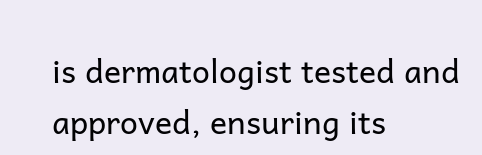is dermatologist tested and approved, ensuring its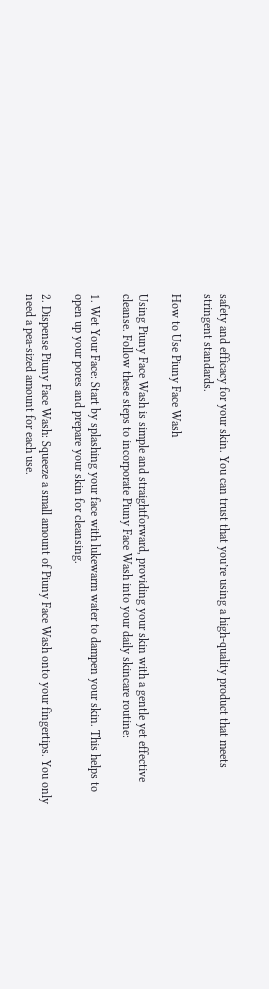safety and efficacy for your skin. You can trust that you’re using a high-quality product that meets stringent standards.

How to Use Piuny Face Wash

Using Piuny Face Wash is simple and straightforward, providing your skin with a gentle yet effective cleanse. Follow these steps to incorporate Piuny Face Wash into your daily skincare routine:

1. Wet Your Face: Start by splashing your face with lukewarm water to dampen your skin. This helps to open up your pores and prepare your skin for cleansing.

2. Dispense Piuny Face Wash: Squeeze a small amount of Piuny Face Wash onto your fingertips. You only need a pea-sized amount for each use.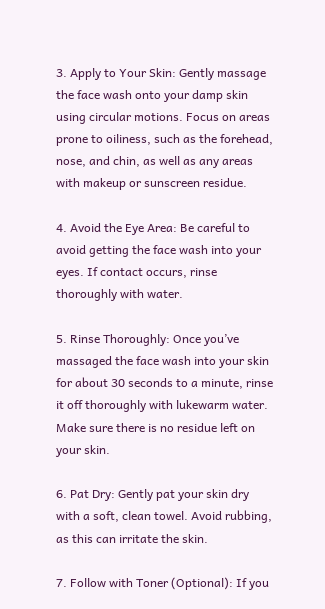3. Apply to Your Skin: Gently massage the face wash onto your damp skin using circular motions. Focus on areas prone to oiliness, such as the forehead, nose, and chin, as well as any areas with makeup or sunscreen residue.

4. Avoid the Eye Area: Be careful to avoid getting the face wash into your eyes. If contact occurs, rinse thoroughly with water.

5. Rinse Thoroughly: Once you’ve massaged the face wash into your skin for about 30 seconds to a minute, rinse it off thoroughly with lukewarm water. Make sure there is no residue left on your skin.

6. Pat Dry: Gently pat your skin dry with a soft, clean towel. Avoid rubbing, as this can irritate the skin.

7. Follow with Toner (Optional): If you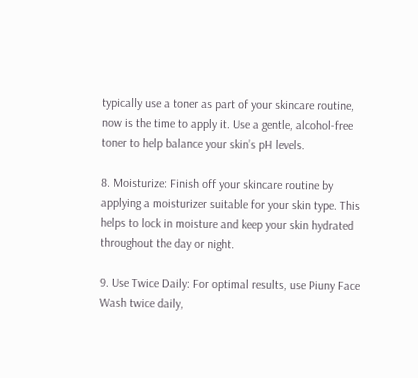typically use a toner as part of your skincare routine, now is the time to apply it. Use a gentle, alcohol-free toner to help balance your skin’s pH levels.

8. Moisturize: Finish off your skincare routine by applying a moisturizer suitable for your skin type. This helps to lock in moisture and keep your skin hydrated throughout the day or night.

9. Use Twice Daily: For optimal results, use Piuny Face Wash twice daily,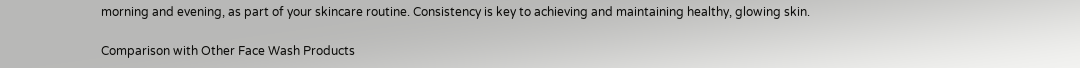morning and evening, as part of your skincare routine. Consistency is key to achieving and maintaining healthy, glowing skin.

Comparison with Other Face Wash Products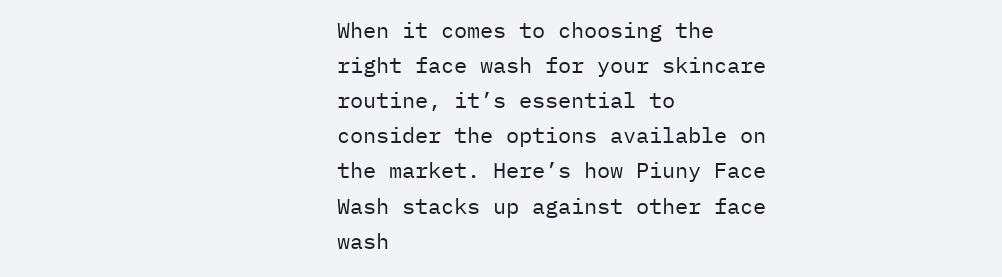When it comes to choosing the right face wash for your skincare routine, it’s essential to consider the options available on the market. Here’s how Piuny Face Wash stacks up against other face wash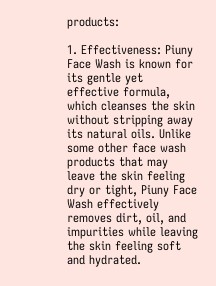products:

1. Effectiveness: Piuny Face Wash is known for its gentle yet effective formula, which cleanses the skin without stripping away its natural oils. Unlike some other face wash products that may leave the skin feeling dry or tight, Piuny Face Wash effectively removes dirt, oil, and impurities while leaving the skin feeling soft and hydrated.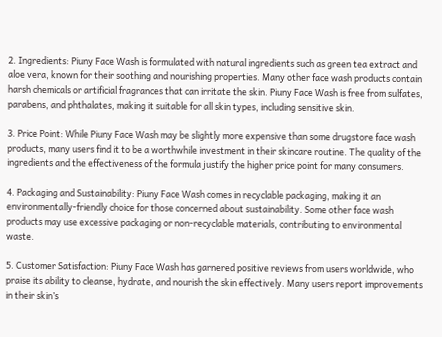2. Ingredients: Piuny Face Wash is formulated with natural ingredients such as green tea extract and aloe vera, known for their soothing and nourishing properties. Many other face wash products contain harsh chemicals or artificial fragrances that can irritate the skin. Piuny Face Wash is free from sulfates, parabens, and phthalates, making it suitable for all skin types, including sensitive skin.

3. Price Point: While Piuny Face Wash may be slightly more expensive than some drugstore face wash products, many users find it to be a worthwhile investment in their skincare routine. The quality of the ingredients and the effectiveness of the formula justify the higher price point for many consumers.

4. Packaging and Sustainability: Piuny Face Wash comes in recyclable packaging, making it an environmentally-friendly choice for those concerned about sustainability. Some other face wash products may use excessive packaging or non-recyclable materials, contributing to environmental waste.

5. Customer Satisfaction: Piuny Face Wash has garnered positive reviews from users worldwide, who praise its ability to cleanse, hydrate, and nourish the skin effectively. Many users report improvements in their skin’s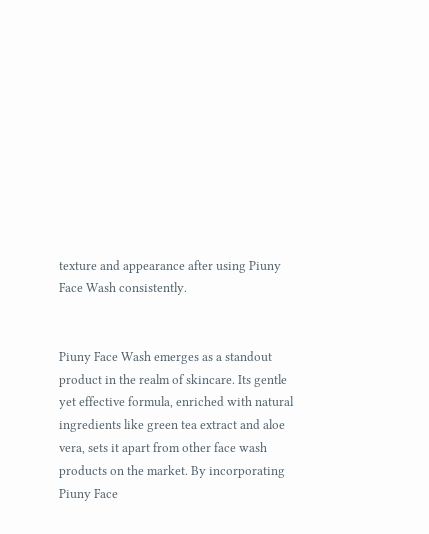texture and appearance after using Piuny Face Wash consistently.


Piuny Face Wash emerges as a standout product in the realm of skincare. Its gentle yet effective formula, enriched with natural ingredients like green tea extract and aloe vera, sets it apart from other face wash products on the market. By incorporating Piuny Face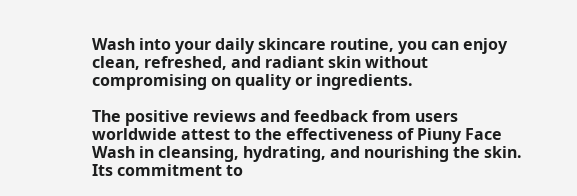Wash into your daily skincare routine, you can enjoy clean, refreshed, and radiant skin without compromising on quality or ingredients.

The positive reviews and feedback from users worldwide attest to the effectiveness of Piuny Face Wash in cleansing, hydrating, and nourishing the skin. Its commitment to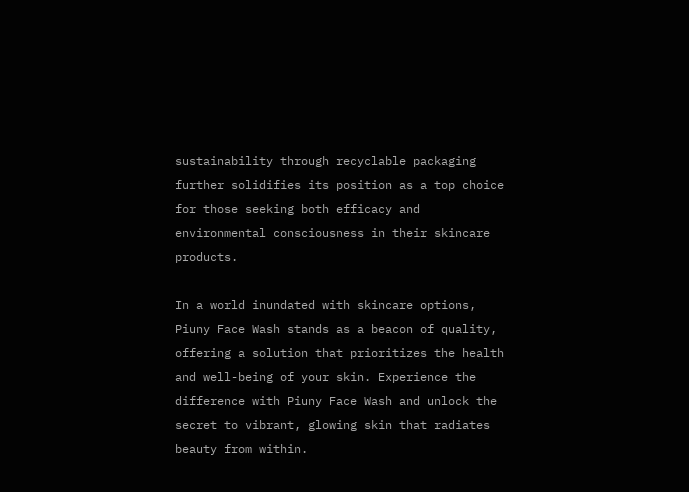sustainability through recyclable packaging further solidifies its position as a top choice for those seeking both efficacy and environmental consciousness in their skincare products.

In a world inundated with skincare options, Piuny Face Wash stands as a beacon of quality, offering a solution that prioritizes the health and well-being of your skin. Experience the difference with Piuny Face Wash and unlock the secret to vibrant, glowing skin that radiates beauty from within.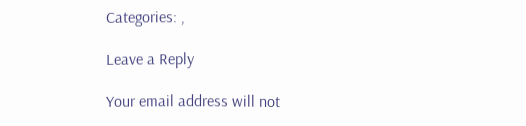Categories: ,

Leave a Reply

Your email address will not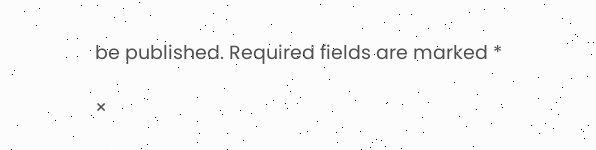be published. Required fields are marked *

×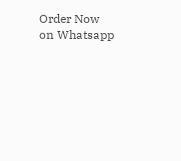Order Now on Whatsapp